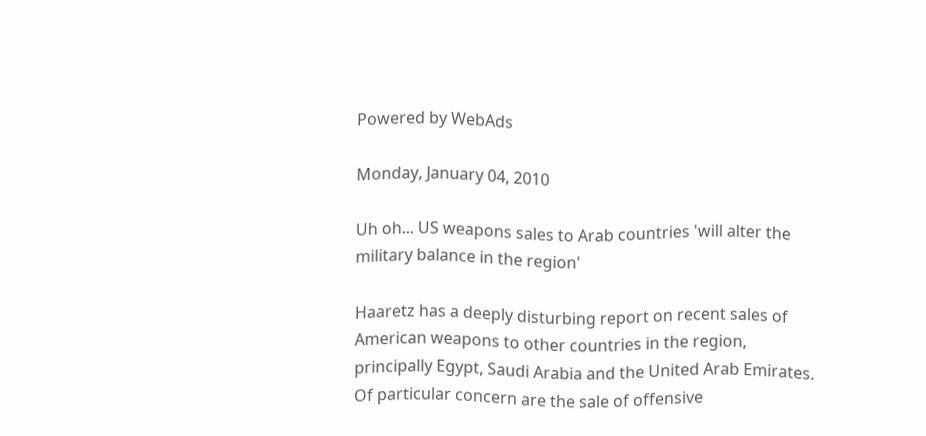Powered by WebAds

Monday, January 04, 2010

Uh oh... US weapons sales to Arab countries 'will alter the military balance in the region'

Haaretz has a deeply disturbing report on recent sales of American weapons to other countries in the region, principally Egypt, Saudi Arabia and the United Arab Emirates. Of particular concern are the sale of offensive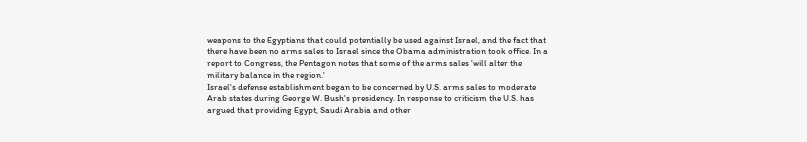weapons to the Egyptians that could potentially be used against Israel, and the fact that there have been no arms sales to Israel since the Obama administration took office. In a report to Congress, the Pentagon notes that some of the arms sales 'will alter the military balance in the region.'
Israel's defense establishment began to be concerned by U.S. arms sales to moderate Arab states during George W. Bush's presidency. In response to criticism the U.S. has argued that providing Egypt, Saudi Arabia and other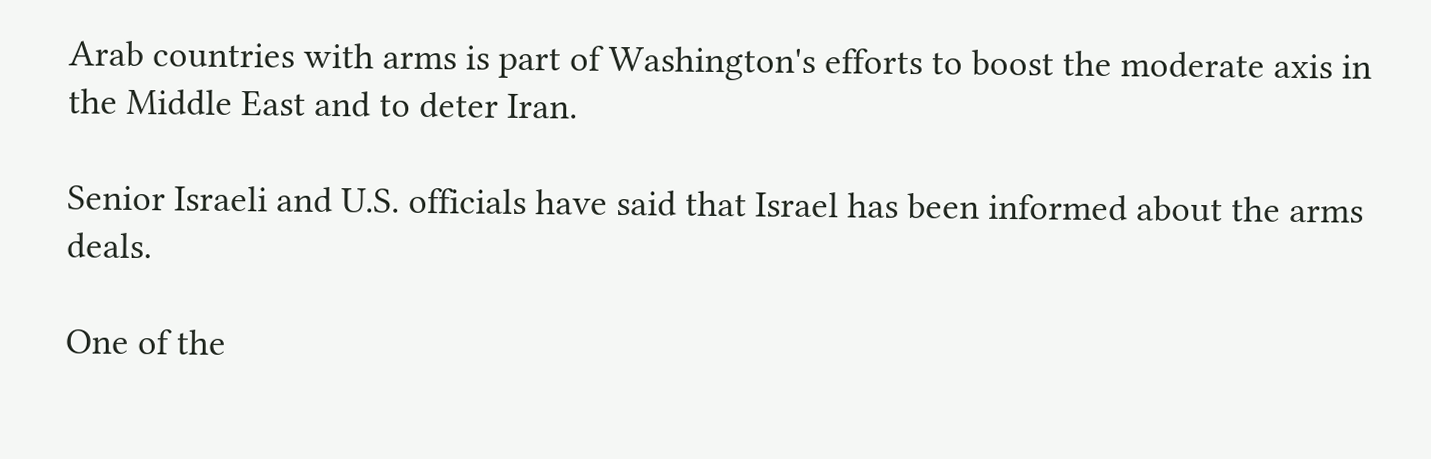Arab countries with arms is part of Washington's efforts to boost the moderate axis in the Middle East and to deter Iran.

Senior Israeli and U.S. officials have said that Israel has been informed about the arms deals.

One of the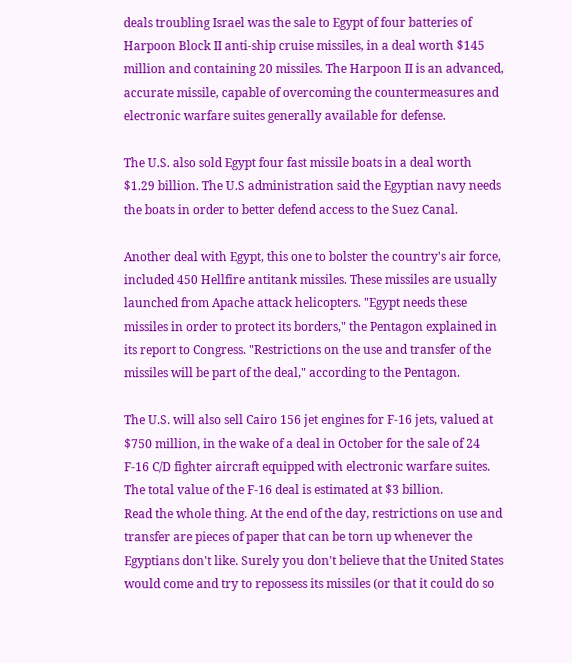deals troubling Israel was the sale to Egypt of four batteries of Harpoon Block II anti-ship cruise missiles, in a deal worth $145 million and containing 20 missiles. The Harpoon II is an advanced, accurate missile, capable of overcoming the countermeasures and electronic warfare suites generally available for defense.

The U.S. also sold Egypt four fast missile boats in a deal worth $1.29 billion. The U.S administration said the Egyptian navy needs the boats in order to better defend access to the Suez Canal.

Another deal with Egypt, this one to bolster the country's air force, included 450 Hellfire antitank missiles. These missiles are usually launched from Apache attack helicopters. "Egypt needs these missiles in order to protect its borders," the Pentagon explained in its report to Congress. "Restrictions on the use and transfer of the missiles will be part of the deal," according to the Pentagon.

The U.S. will also sell Cairo 156 jet engines for F-16 jets, valued at $750 million, in the wake of a deal in October for the sale of 24 F-16 C/D fighter aircraft equipped with electronic warfare suites. The total value of the F-16 deal is estimated at $3 billion.
Read the whole thing. At the end of the day, restrictions on use and transfer are pieces of paper that can be torn up whenever the Egyptians don't like. Surely you don't believe that the United States would come and try to repossess its missiles (or that it could do so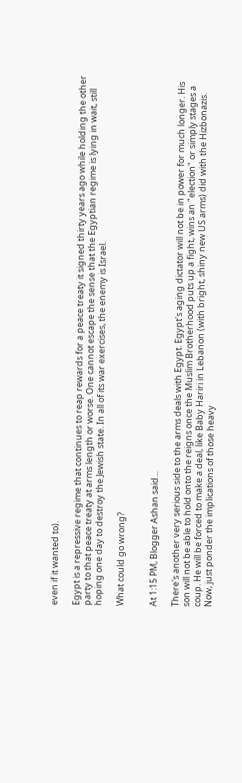even if it wanted to).

Egypt is a repressive regime that continues to reap rewards for a peace treaty it signed thirty years ago while holding the other party to that peace treaty at arms length or worse. One cannot escape the sense that the Egyptian regime is lying in wait, still hoping one day to destroy the Jewish state. In all of its war exercises, the enemy is Israel.

What could go wrong?


At 1:15 PM, Blogger Ashan said...

There's another very serious side to the arms deals with Egypt. Egypt's aging dictator will not be in power for much longer. His son will not be able to hold onto the reigns once the Muslim Brotherhood puts up a fight, wins an "election" or simply stages a coup. He will be forced to make a deal, like Baby Hariri in Lebanon (with bright, shiny new US arms) did with the Hizbonazis. Now, just ponder the implications of those heavy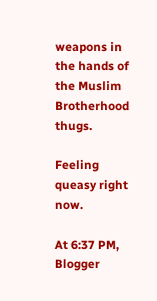weapons in the hands of the Muslim Brotherhood thugs.

Feeling queasy right now.

At 6:37 PM, Blogger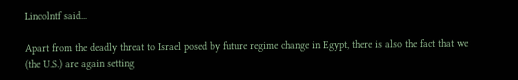Lincolntf said...

Apart from the deadly threat to Israel posed by future regime change in Egypt, there is also the fact that we (the U.S.) are again setting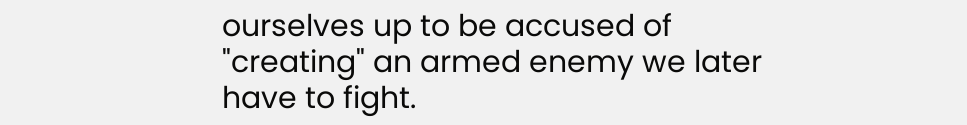ourselves up to be accused of "creating" an armed enemy we later have to fight.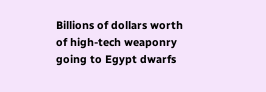Billions of dollars worth of high-tech weaponry going to Egypt dwarfs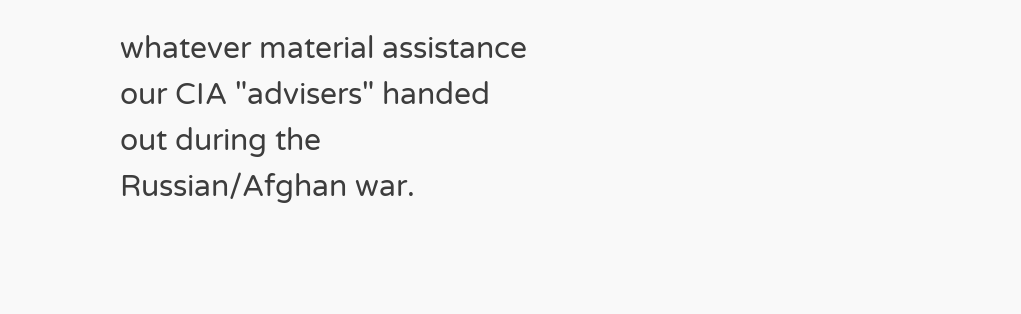whatever material assistance our CIA "advisers" handed out during the Russian/Afghan war.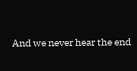And we never hear the end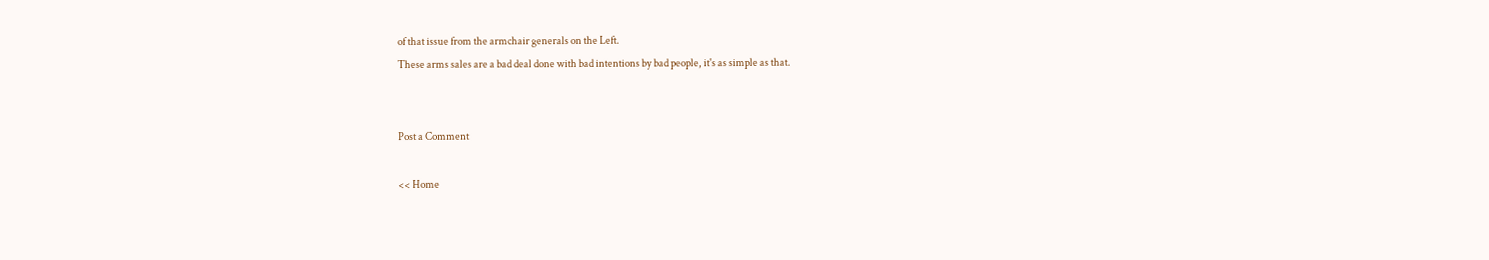of that issue from the armchair generals on the Left.
These arms sales are a bad deal done with bad intentions by bad people, it's as simple as that.


Post a Comment

<< Home